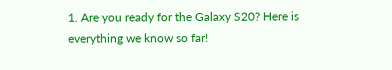1. Are you ready for the Galaxy S20? Here is everything we know so far!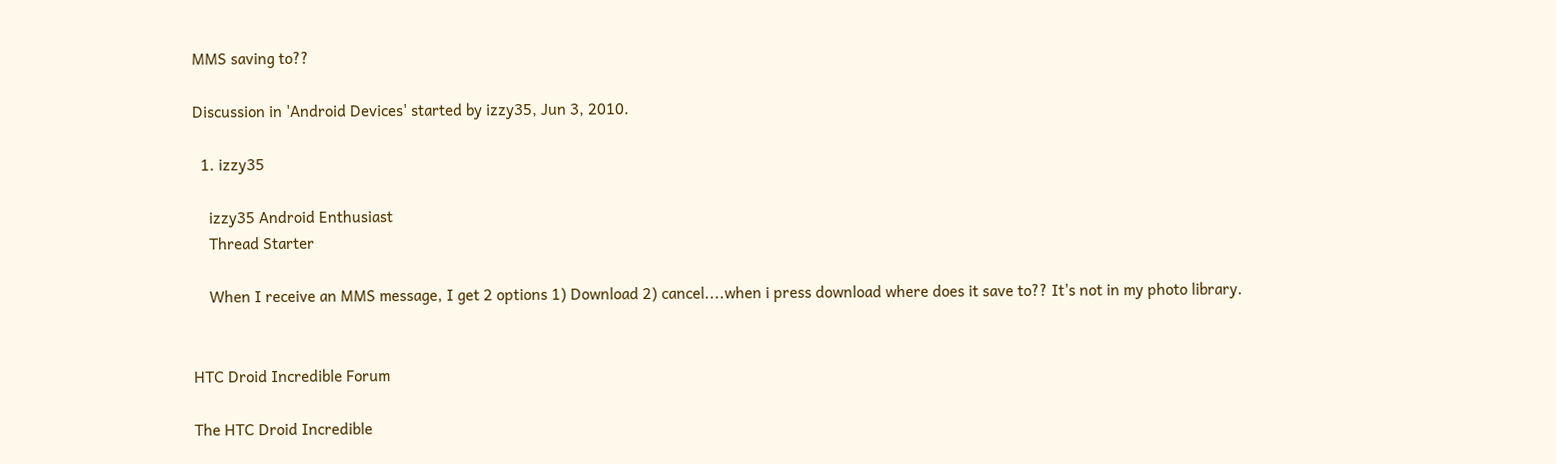MMS saving to??

Discussion in 'Android Devices' started by izzy35, Jun 3, 2010.

  1. izzy35

    izzy35 Android Enthusiast
    Thread Starter

    When I receive an MMS message, I get 2 options 1) Download 2) cancel....when i press download where does it save to?? It's not in my photo library.


HTC Droid Incredible Forum

The HTC Droid Incredible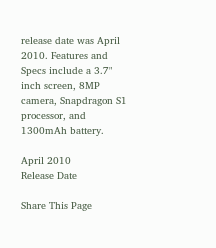release date was April 2010. Features and Specs include a 3.7" inch screen, 8MP camera, Snapdragon S1 processor, and 1300mAh battery.

April 2010
Release Date

Share This Page